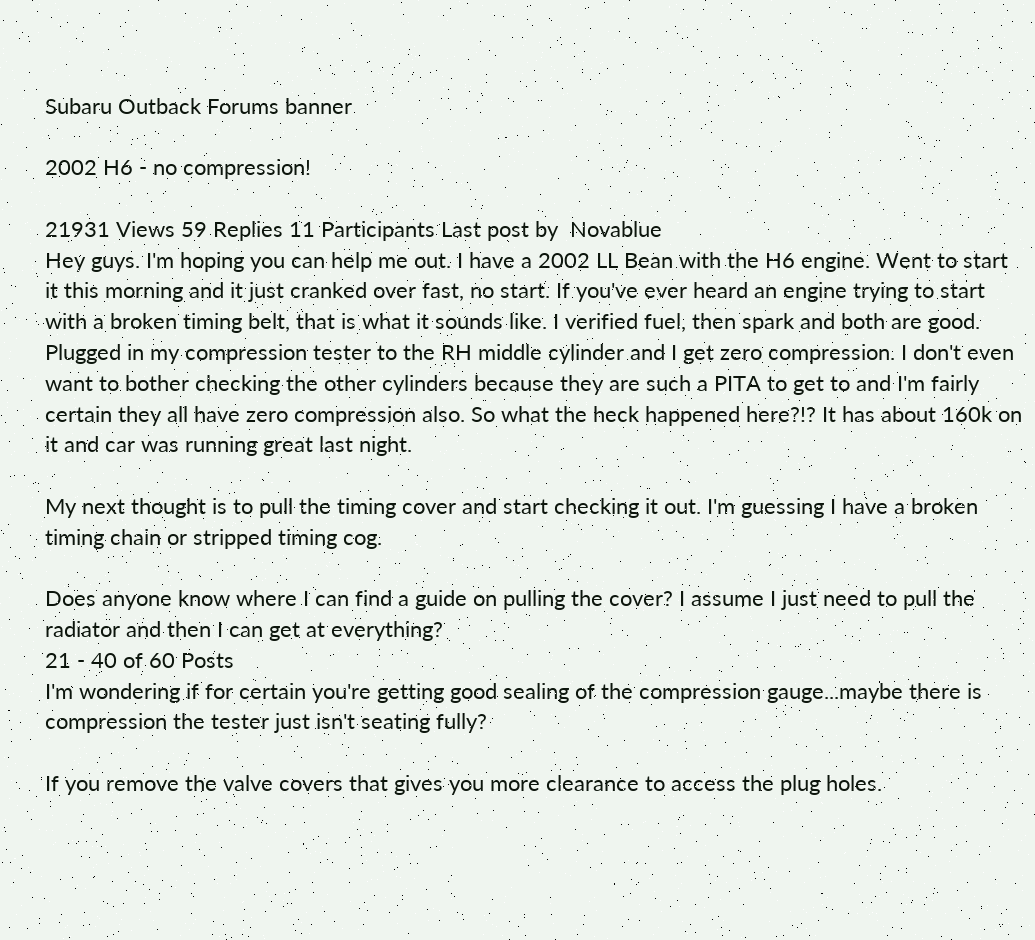Subaru Outback Forums banner

2002 H6 - no compression!

21931 Views 59 Replies 11 Participants Last post by  Novablue
Hey guys. I'm hoping you can help me out. I have a 2002 LL Bean with the H6 engine. Went to start it this morning and it just cranked over fast, no start. If you've ever heard an engine trying to start with a broken timing belt, that is what it sounds like. I verified fuel, then spark and both are good. Plugged in my compression tester to the RH middle cylinder and I get zero compression. I don't even want to bother checking the other cylinders because they are such a PITA to get to and I'm fairly certain they all have zero compression also. So what the heck happened here?!? It has about 160k on it and car was running great last night.

My next thought is to pull the timing cover and start checking it out. I'm guessing I have a broken timing chain or stripped timing cog.

Does anyone know where I can find a guide on pulling the cover? I assume I just need to pull the radiator and then I can get at everything?
21 - 40 of 60 Posts
I'm wondering if for certain you're getting good sealing of the compression gauge...maybe there is compression the tester just isn't seating fully?

If you remove the valve covers that gives you more clearance to access the plug holes.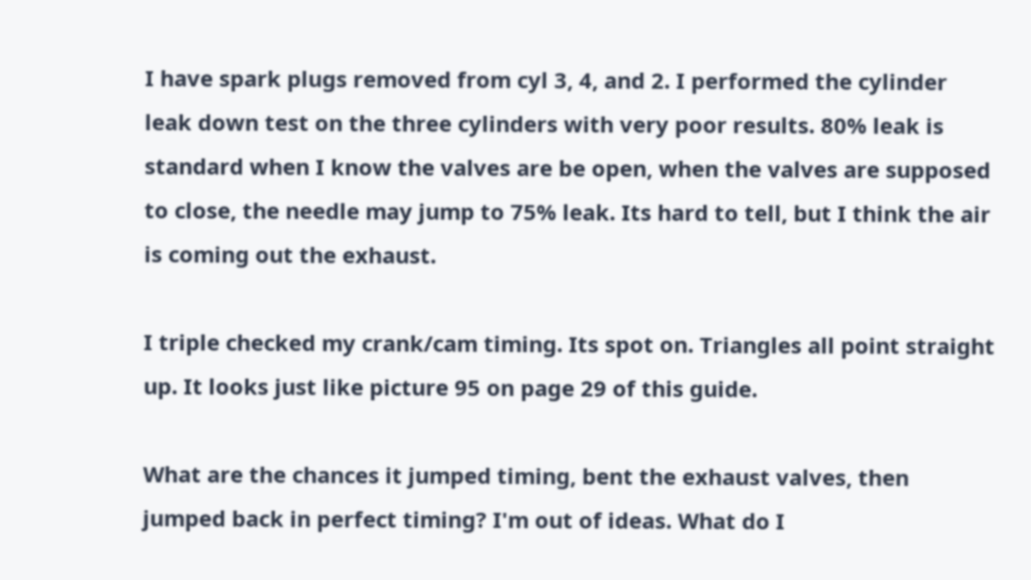I have spark plugs removed from cyl 3, 4, and 2. I performed the cylinder leak down test on the three cylinders with very poor results. 80% leak is standard when I know the valves are be open, when the valves are supposed to close, the needle may jump to 75% leak. Its hard to tell, but I think the air is coming out the exhaust.

I triple checked my crank/cam timing. Its spot on. Triangles all point straight up. It looks just like picture 95 on page 29 of this guide.

What are the chances it jumped timing, bent the exhaust valves, then jumped back in perfect timing? I'm out of ideas. What do I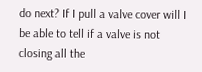do next? If I pull a valve cover will I be able to tell if a valve is not closing all the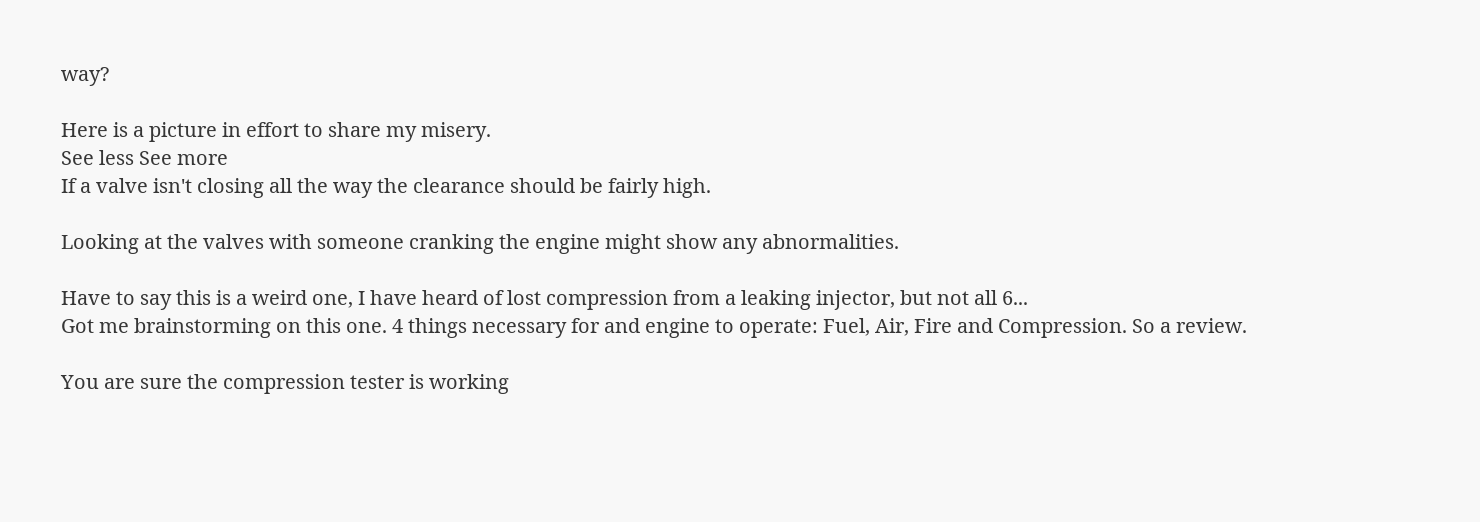way?

Here is a picture in effort to share my misery.
See less See more
If a valve isn't closing all the way the clearance should be fairly high.

Looking at the valves with someone cranking the engine might show any abnormalities.

Have to say this is a weird one, I have heard of lost compression from a leaking injector, but not all 6...
Got me brainstorming on this one. 4 things necessary for and engine to operate: Fuel, Air, Fire and Compression. So a review.

You are sure the compression tester is working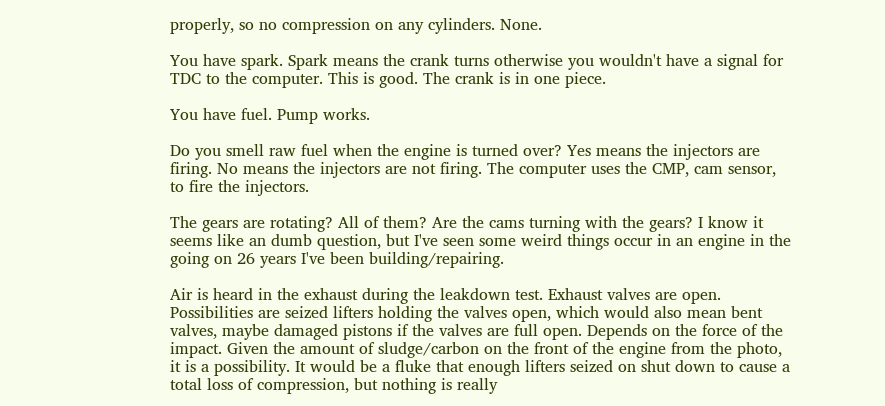properly, so no compression on any cylinders. None.

You have spark. Spark means the crank turns otherwise you wouldn't have a signal for TDC to the computer. This is good. The crank is in one piece.

You have fuel. Pump works.

Do you smell raw fuel when the engine is turned over? Yes means the injectors are firing. No means the injectors are not firing. The computer uses the CMP, cam sensor, to fire the injectors.

The gears are rotating? All of them? Are the cams turning with the gears? I know it seems like an dumb question, but I've seen some weird things occur in an engine in the going on 26 years I've been building/repairing.

Air is heard in the exhaust during the leakdown test. Exhaust valves are open. Possibilities are seized lifters holding the valves open, which would also mean bent valves, maybe damaged pistons if the valves are full open. Depends on the force of the impact. Given the amount of sludge/carbon on the front of the engine from the photo, it is a possibility. It would be a fluke that enough lifters seized on shut down to cause a total loss of compression, but nothing is really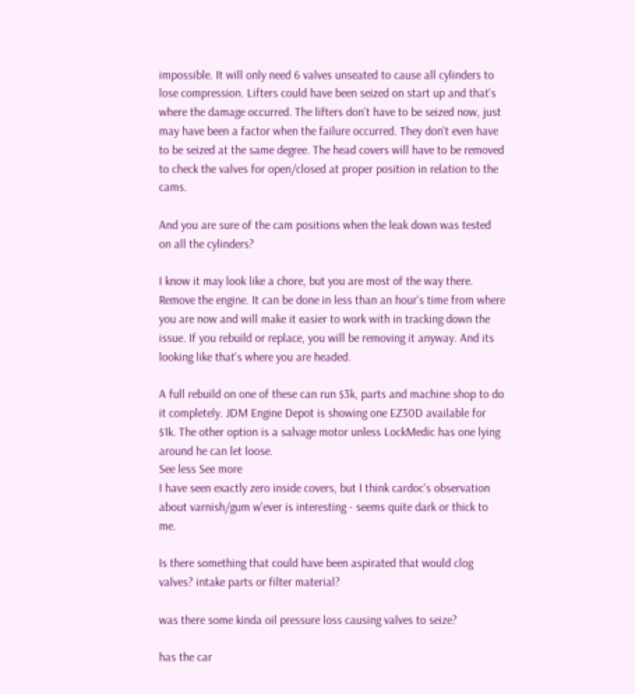impossible. It will only need 6 valves unseated to cause all cylinders to lose compression. Lifters could have been seized on start up and that's where the damage occurred. The lifters don't have to be seized now, just may have been a factor when the failure occurred. They don't even have to be seized at the same degree. The head covers will have to be removed to check the valves for open/closed at proper position in relation to the cams.

And you are sure of the cam positions when the leak down was tested on all the cylinders?

I know it may look like a chore, but you are most of the way there. Remove the engine. It can be done in less than an hour's time from where you are now and will make it easier to work with in tracking down the issue. If you rebuild or replace, you will be removing it anyway. And its looking like that's where you are headed.

A full rebuild on one of these can run $3k, parts and machine shop to do it completely. JDM Engine Depot is showing one EZ30D available for $1k. The other option is a salvage motor unless LockMedic has one lying around he can let loose.
See less See more
I have seen exactly zero inside covers, but I think cardoc's observation about varnish/gum w'ever is interesting - seems quite dark or thick to me.

Is there something that could have been aspirated that would clog valves? intake parts or filter material?

was there some kinda oil pressure loss causing valves to seize?

has the car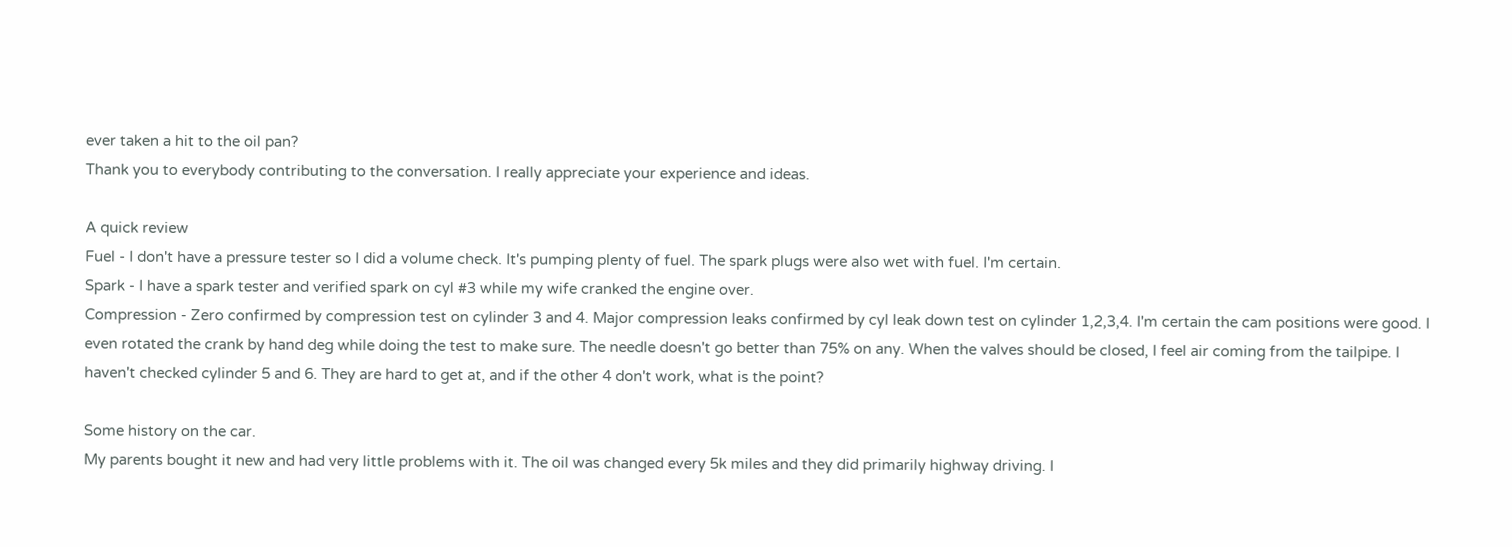ever taken a hit to the oil pan?
Thank you to everybody contributing to the conversation. I really appreciate your experience and ideas.

A quick review
Fuel - I don't have a pressure tester so I did a volume check. It's pumping plenty of fuel. The spark plugs were also wet with fuel. I'm certain.
Spark - I have a spark tester and verified spark on cyl #3 while my wife cranked the engine over.
Compression - Zero confirmed by compression test on cylinder 3 and 4. Major compression leaks confirmed by cyl leak down test on cylinder 1,2,3,4. I'm certain the cam positions were good. I even rotated the crank by hand deg while doing the test to make sure. The needle doesn't go better than 75% on any. When the valves should be closed, I feel air coming from the tailpipe. I haven't checked cylinder 5 and 6. They are hard to get at, and if the other 4 don't work, what is the point?

Some history on the car.
My parents bought it new and had very little problems with it. The oil was changed every 5k miles and they did primarily highway driving. I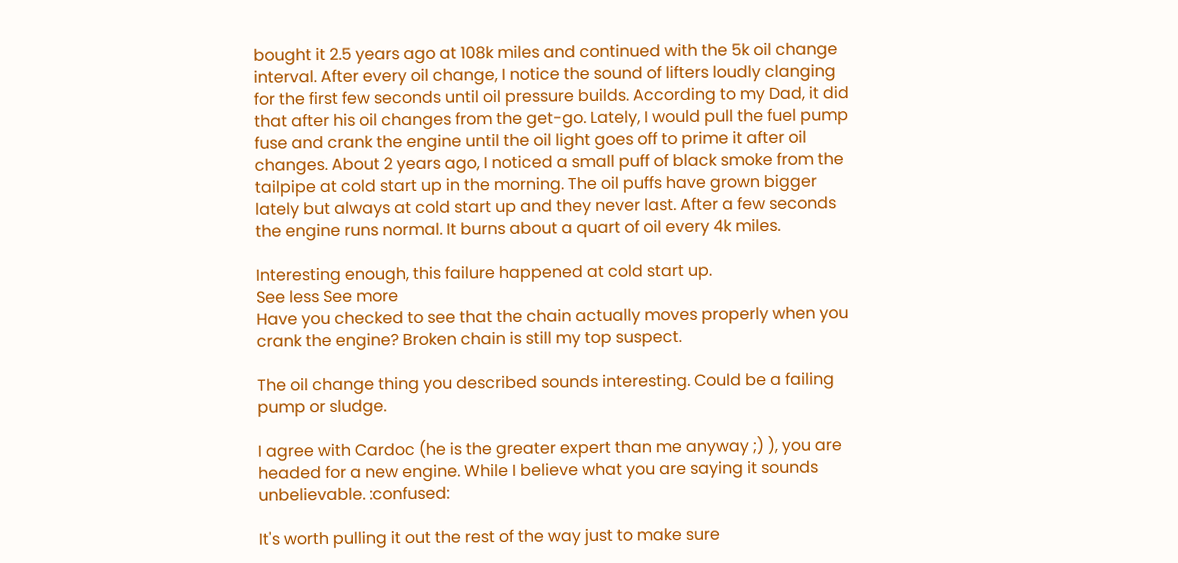bought it 2.5 years ago at 108k miles and continued with the 5k oil change interval. After every oil change, I notice the sound of lifters loudly clanging for the first few seconds until oil pressure builds. According to my Dad, it did that after his oil changes from the get-go. Lately, I would pull the fuel pump fuse and crank the engine until the oil light goes off to prime it after oil changes. About 2 years ago, I noticed a small puff of black smoke from the tailpipe at cold start up in the morning. The oil puffs have grown bigger lately but always at cold start up and they never last. After a few seconds the engine runs normal. It burns about a quart of oil every 4k miles.

Interesting enough, this failure happened at cold start up.
See less See more
Have you checked to see that the chain actually moves properly when you crank the engine? Broken chain is still my top suspect.

The oil change thing you described sounds interesting. Could be a failing pump or sludge.

I agree with Cardoc (he is the greater expert than me anyway ;) ), you are headed for a new engine. While I believe what you are saying it sounds unbelievable. :confused:

It's worth pulling it out the rest of the way just to make sure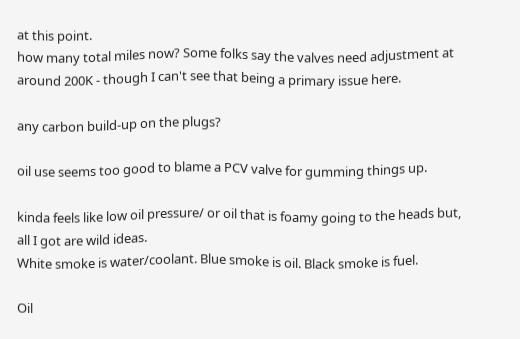at this point.
how many total miles now? Some folks say the valves need adjustment at around 200K - though I can't see that being a primary issue here.

any carbon build-up on the plugs?

oil use seems too good to blame a PCV valve for gumming things up.

kinda feels like low oil pressure/ or oil that is foamy going to the heads but, all I got are wild ideas.
White smoke is water/coolant. Blue smoke is oil. Black smoke is fuel.

Oil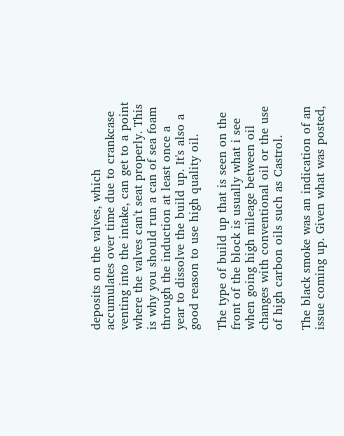deposits on the valves, which accumulates over time due to crankcase venting into the intake, can get to a point where the valves can't seat properly. This is why you should run a can of sea foam through the induction at least once a year to dissolve the build up. It's also a good reason to use high quality oil.

The type of build up that is seen on the front of the block is usually what i see when going high mileage between oil changes with conventional oil or the use of high carbon oils such as Castrol.

The black smoke was an indication of an issue coming up. Given what was posted,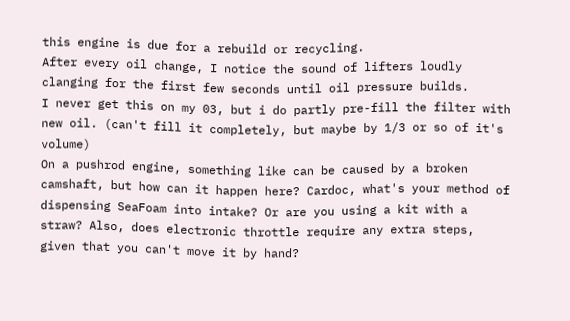this engine is due for a rebuild or recycling.
After every oil change, I notice the sound of lifters loudly clanging for the first few seconds until oil pressure builds.
I never get this on my 03, but i do partly pre-fill the filter with new oil. (can't fill it completely, but maybe by 1/3 or so of it's volume)
On a pushrod engine, something like can be caused by a broken camshaft, but how can it happen here? Cardoc, what's your method of dispensing SeaFoam into intake? Or are you using a kit with a straw? Also, does electronic throttle require any extra steps, given that you can't move it by hand?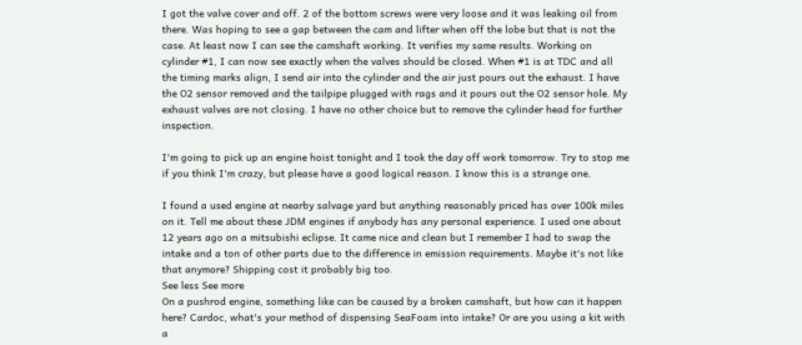I got the valve cover and off. 2 of the bottom screws were very loose and it was leaking oil from there. Was hoping to see a gap between the cam and lifter when off the lobe but that is not the case. At least now I can see the camshaft working. It verifies my same results. Working on cylinder #1, I can now see exactly when the valves should be closed. When #1 is at TDC and all the timing marks align, I send air into the cylinder and the air just pours out the exhaust. I have the O2 sensor removed and the tailpipe plugged with rags and it pours out the O2 sensor hole. My exhaust valves are not closing. I have no other choice but to remove the cylinder head for further inspection.

I'm going to pick up an engine hoist tonight and I took the day off work tomorrow. Try to stop me if you think I'm crazy, but please have a good logical reason. I know this is a strange one.

I found a used engine at nearby salvage yard but anything reasonably priced has over 100k miles on it. Tell me about these JDM engines if anybody has any personal experience. I used one about 12 years ago on a mitsubishi eclipse. It came nice and clean but I remember I had to swap the intake and a ton of other parts due to the difference in emission requirements. Maybe it's not like that anymore? Shipping cost it probably big too.
See less See more
On a pushrod engine, something like can be caused by a broken camshaft, but how can it happen here? Cardoc, what's your method of dispensing SeaFoam into intake? Or are you using a kit with a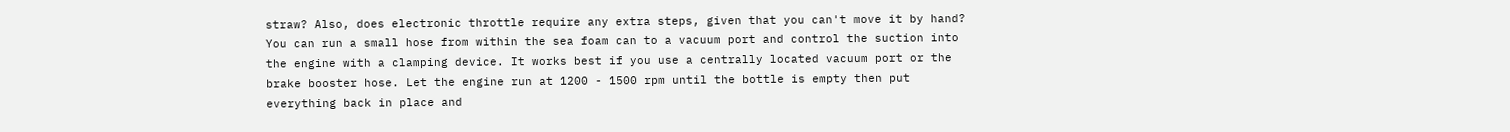straw? Also, does electronic throttle require any extra steps, given that you can't move it by hand?
You can run a small hose from within the sea foam can to a vacuum port and control the suction into the engine with a clamping device. It works best if you use a centrally located vacuum port or the brake booster hose. Let the engine run at 1200 - 1500 rpm until the bottle is empty then put everything back in place and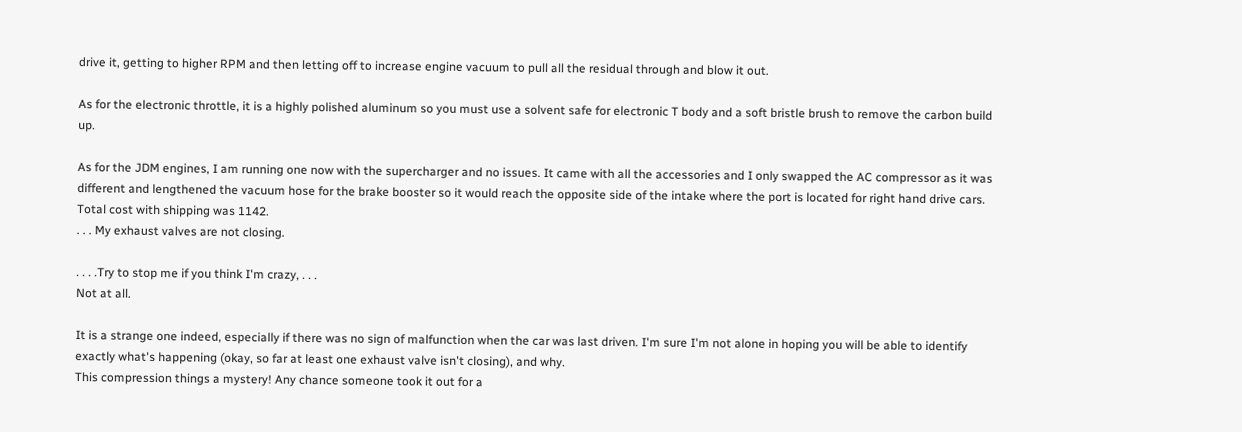drive it, getting to higher RPM and then letting off to increase engine vacuum to pull all the residual through and blow it out.

As for the electronic throttle, it is a highly polished aluminum so you must use a solvent safe for electronic T body and a soft bristle brush to remove the carbon build up.

As for the JDM engines, I am running one now with the supercharger and no issues. It came with all the accessories and I only swapped the AC compressor as it was different and lengthened the vacuum hose for the brake booster so it would reach the opposite side of the intake where the port is located for right hand drive cars. Total cost with shipping was 1142.
. . . My exhaust valves are not closing.

. . . .Try to stop me if you think I'm crazy, . . .
Not at all.

It is a strange one indeed, especially if there was no sign of malfunction when the car was last driven. I'm sure I'm not alone in hoping you will be able to identify exactly what's happening (okay, so far at least one exhaust valve isn't closing), and why.
This compression things a mystery! Any chance someone took it out for a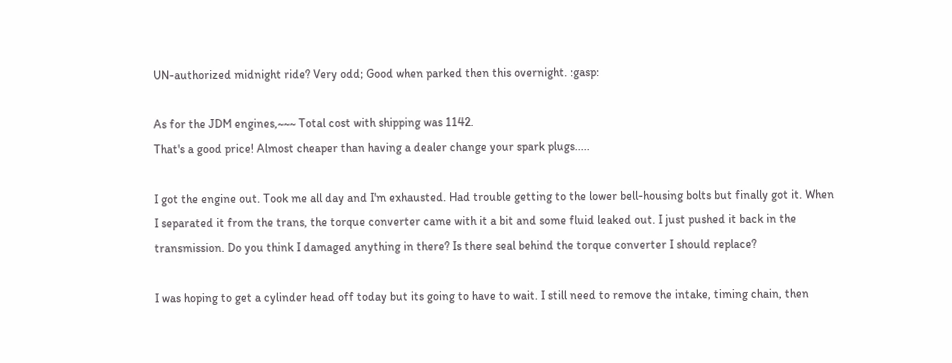UN-authorized midnight ride? Very odd; Good when parked then this overnight. :gasp:

As for the JDM engines,~~~ Total cost with shipping was 1142.
That's a good price! Almost cheaper than having a dealer change your spark plugs.....

I got the engine out. Took me all day and I'm exhausted. Had trouble getting to the lower bell-housing bolts but finally got it. When I separated it from the trans, the torque converter came with it a bit and some fluid leaked out. I just pushed it back in the transmission. Do you think I damaged anything in there? Is there seal behind the torque converter I should replace?

I was hoping to get a cylinder head off today but its going to have to wait. I still need to remove the intake, timing chain, then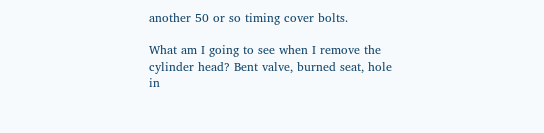another 50 or so timing cover bolts.

What am I going to see when I remove the cylinder head? Bent valve, burned seat, hole in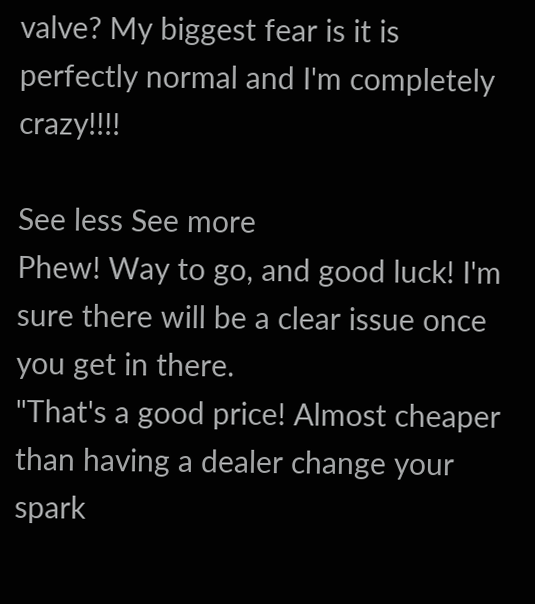valve? My biggest fear is it is perfectly normal and I'm completely crazy!!!!

See less See more
Phew! Way to go, and good luck! I'm sure there will be a clear issue once you get in there.
"That's a good price! Almost cheaper than having a dealer change your spark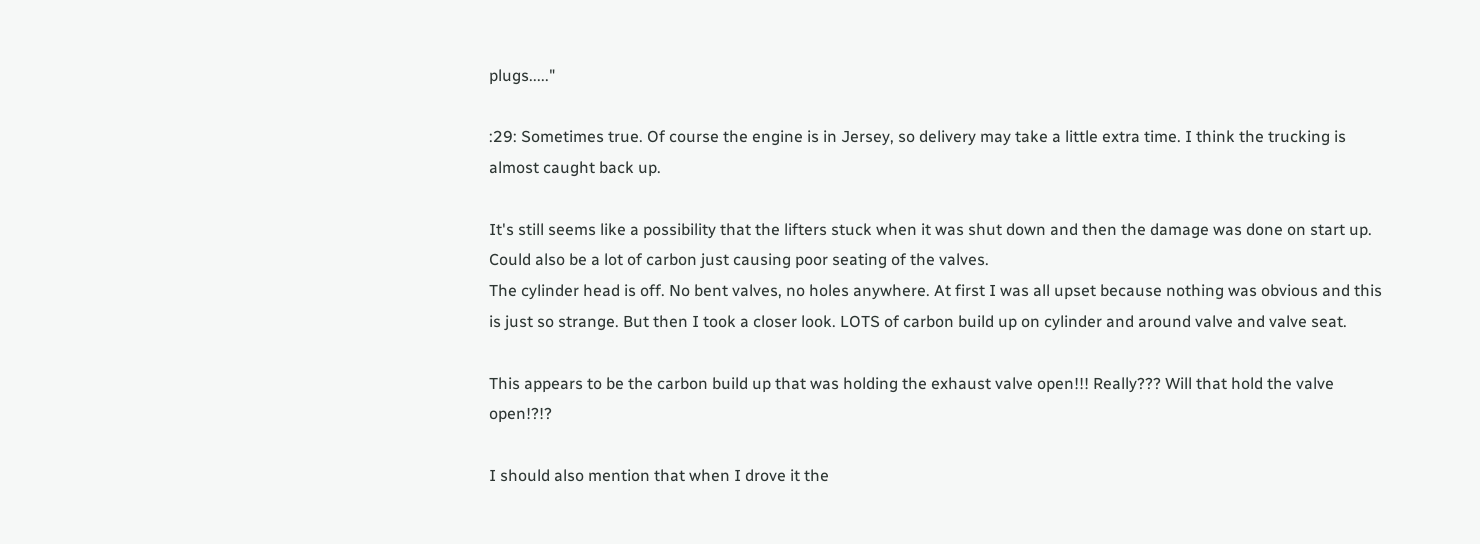plugs....."

:29: Sometimes true. Of course the engine is in Jersey, so delivery may take a little extra time. I think the trucking is almost caught back up.

It's still seems like a possibility that the lifters stuck when it was shut down and then the damage was done on start up. Could also be a lot of carbon just causing poor seating of the valves.
The cylinder head is off. No bent valves, no holes anywhere. At first I was all upset because nothing was obvious and this is just so strange. But then I took a closer look. LOTS of carbon build up on cylinder and around valve and valve seat.

This appears to be the carbon build up that was holding the exhaust valve open!!! Really??? Will that hold the valve open!?!?

I should also mention that when I drove it the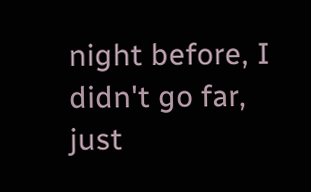night before, I didn't go far, just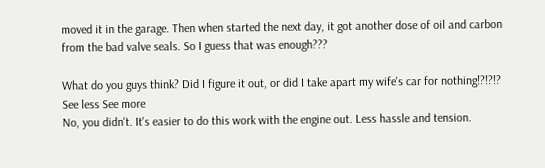moved it in the garage. Then when started the next day, it got another dose of oil and carbon from the bad valve seals. So I guess that was enough???

What do you guys think? Did I figure it out, or did I take apart my wife's car for nothing!?!?!?
See less See more
No, you didn't. It's easier to do this work with the engine out. Less hassle and tension.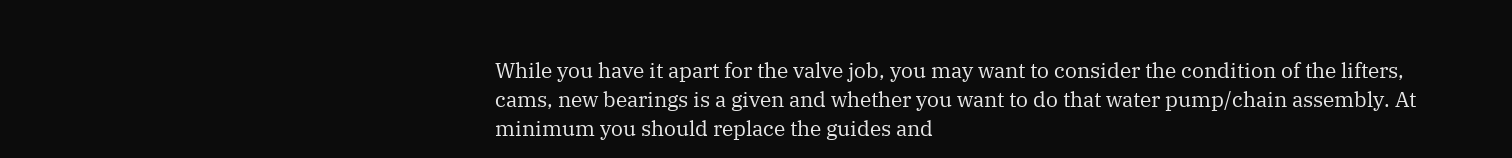While you have it apart for the valve job, you may want to consider the condition of the lifters, cams, new bearings is a given and whether you want to do that water pump/chain assembly. At minimum you should replace the guides and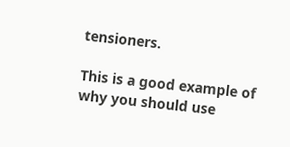tensioners.

This is a good example of why you should use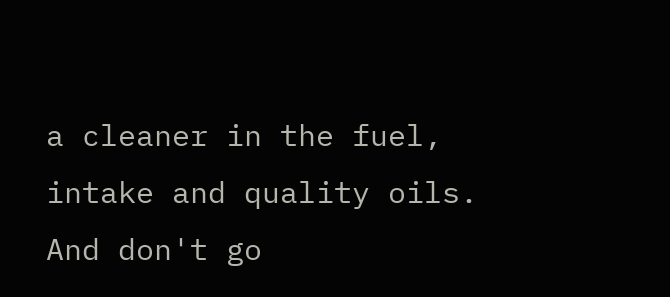a cleaner in the fuel, intake and quality oils. And don't go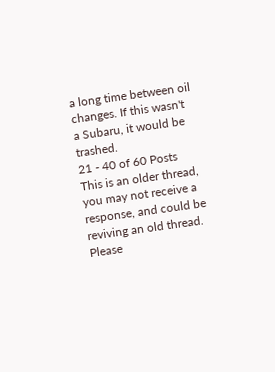a long time between oil changes. If this wasn't a Subaru, it would be trashed.
21 - 40 of 60 Posts
This is an older thread, you may not receive a response, and could be reviving an old thread. Please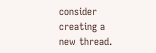consider creating a new thread.